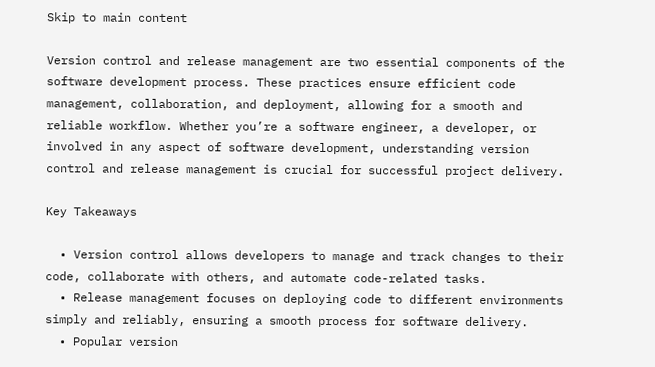Skip to main content

Version control and release management are two essential components of the software development process. These practices ensure efficient code management, collaboration, and deployment, allowing for a smooth and reliable workflow. Whether you’re a software engineer, a developer, or involved in any aspect of software development, understanding version control and release management is crucial for successful project delivery.

Key Takeaways

  • Version control allows developers to manage and track changes to their code, collaborate with others, and automate code-related tasks.
  • Release management focuses on deploying code to different environments simply and reliably, ensuring a smooth process for software delivery.
  • Popular version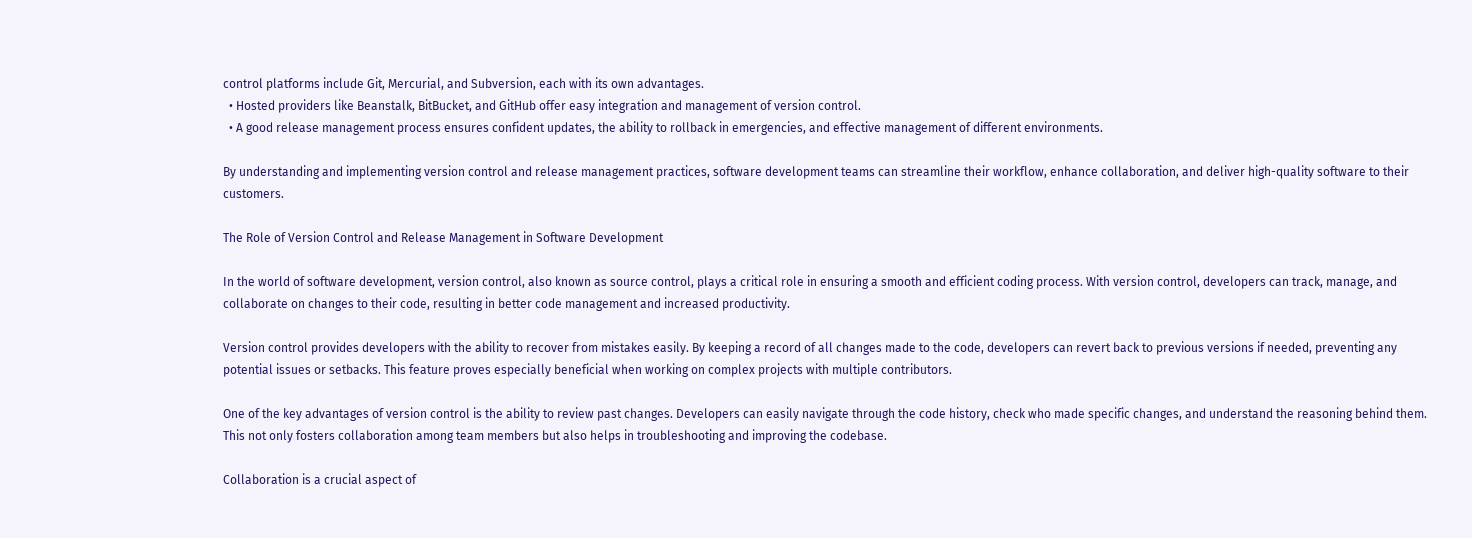control platforms include Git, Mercurial, and Subversion, each with its own advantages.
  • Hosted providers like Beanstalk, BitBucket, and GitHub offer easy integration and management of version control.
  • A good release management process ensures confident updates, the ability to rollback in emergencies, and effective management of different environments.

By understanding and implementing version control and release management practices, software development teams can streamline their workflow, enhance collaboration, and deliver high-quality software to their customers.

The Role of Version Control and Release Management in Software Development

In the world of software development, version control, also known as source control, plays a critical role in ensuring a smooth and efficient coding process. With version control, developers can track, manage, and collaborate on changes to their code, resulting in better code management and increased productivity.

Version control provides developers with the ability to recover from mistakes easily. By keeping a record of all changes made to the code, developers can revert back to previous versions if needed, preventing any potential issues or setbacks. This feature proves especially beneficial when working on complex projects with multiple contributors.

One of the key advantages of version control is the ability to review past changes. Developers can easily navigate through the code history, check who made specific changes, and understand the reasoning behind them. This not only fosters collaboration among team members but also helps in troubleshooting and improving the codebase.

Collaboration is a crucial aspect of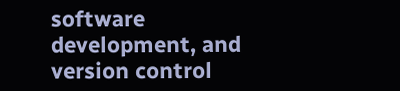software development, and version control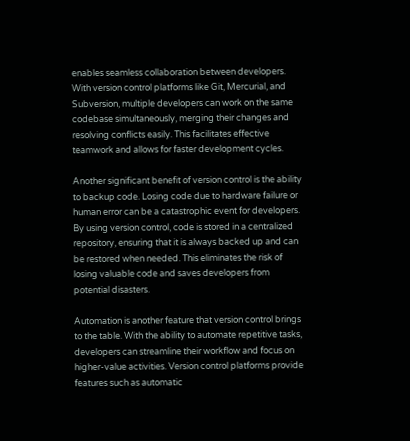enables seamless collaboration between developers. With version control platforms like Git, Mercurial, and Subversion, multiple developers can work on the same codebase simultaneously, merging their changes and resolving conflicts easily. This facilitates effective teamwork and allows for faster development cycles.

Another significant benefit of version control is the ability to backup code. Losing code due to hardware failure or human error can be a catastrophic event for developers. By using version control, code is stored in a centralized repository, ensuring that it is always backed up and can be restored when needed. This eliminates the risk of losing valuable code and saves developers from potential disasters.

Automation is another feature that version control brings to the table. With the ability to automate repetitive tasks, developers can streamline their workflow and focus on higher-value activities. Version control platforms provide features such as automatic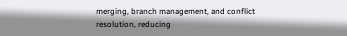merging, branch management, and conflict resolution, reducing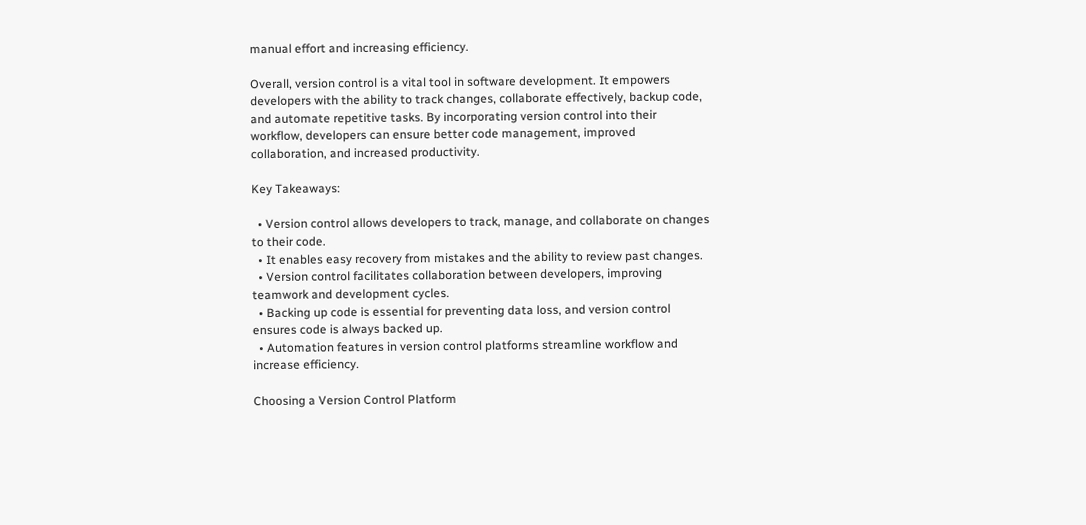manual effort and increasing efficiency.

Overall, version control is a vital tool in software development. It empowers developers with the ability to track changes, collaborate effectively, backup code, and automate repetitive tasks. By incorporating version control into their workflow, developers can ensure better code management, improved collaboration, and increased productivity.

Key Takeaways:

  • Version control allows developers to track, manage, and collaborate on changes to their code.
  • It enables easy recovery from mistakes and the ability to review past changes.
  • Version control facilitates collaboration between developers, improving teamwork and development cycles.
  • Backing up code is essential for preventing data loss, and version control ensures code is always backed up.
  • Automation features in version control platforms streamline workflow and increase efficiency.

Choosing a Version Control Platform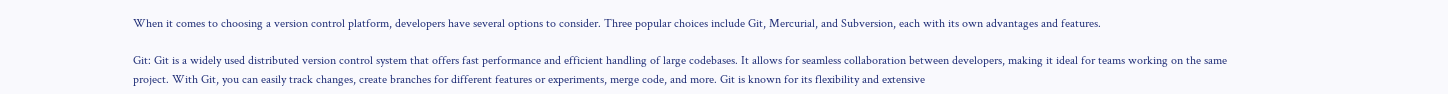When it comes to choosing a version control platform, developers have several options to consider. Three popular choices include Git, Mercurial, and Subversion, each with its own advantages and features.

Git: Git is a widely used distributed version control system that offers fast performance and efficient handling of large codebases. It allows for seamless collaboration between developers, making it ideal for teams working on the same project. With Git, you can easily track changes, create branches for different features or experiments, merge code, and more. Git is known for its flexibility and extensive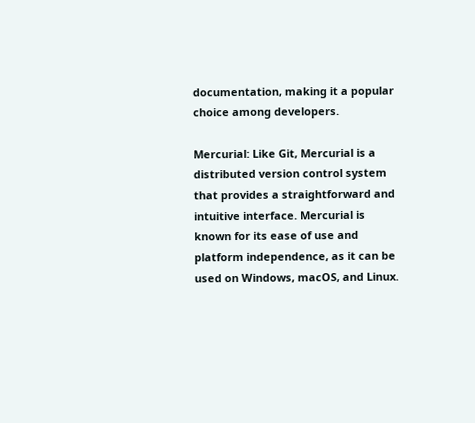documentation, making it a popular choice among developers.

Mercurial: Like Git, Mercurial is a distributed version control system that provides a straightforward and intuitive interface. Mercurial is known for its ease of use and platform independence, as it can be used on Windows, macOS, and Linux.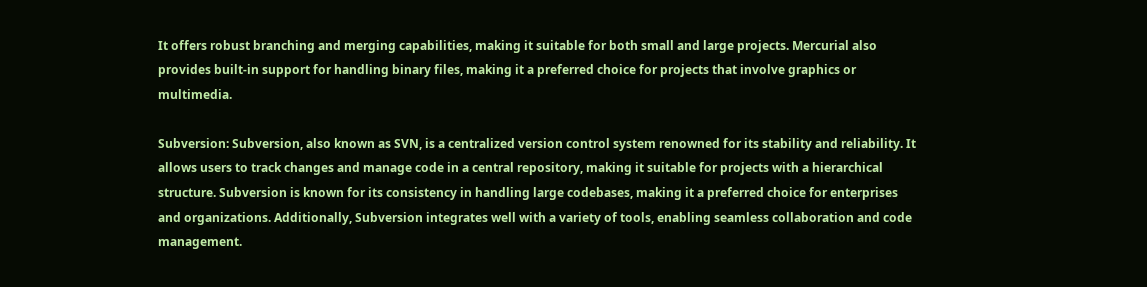It offers robust branching and merging capabilities, making it suitable for both small and large projects. Mercurial also provides built-in support for handling binary files, making it a preferred choice for projects that involve graphics or multimedia.

Subversion: Subversion, also known as SVN, is a centralized version control system renowned for its stability and reliability. It allows users to track changes and manage code in a central repository, making it suitable for projects with a hierarchical structure. Subversion is known for its consistency in handling large codebases, making it a preferred choice for enterprises and organizations. Additionally, Subversion integrates well with a variety of tools, enabling seamless collaboration and code management.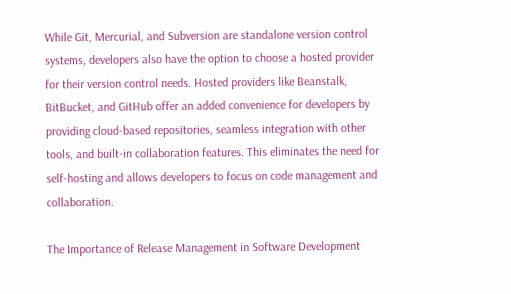While Git, Mercurial, and Subversion are standalone version control systems, developers also have the option to choose a hosted provider for their version control needs. Hosted providers like Beanstalk, BitBucket, and GitHub offer an added convenience for developers by providing cloud-based repositories, seamless integration with other tools, and built-in collaboration features. This eliminates the need for self-hosting and allows developers to focus on code management and collaboration.

The Importance of Release Management in Software Development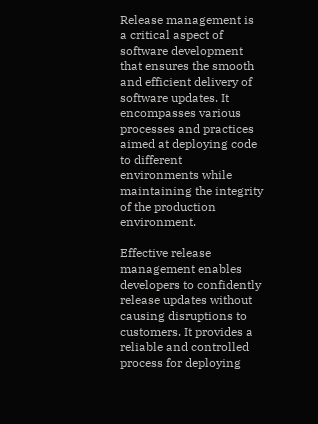Release management is a critical aspect of software development that ensures the smooth and efficient delivery of software updates. It encompasses various processes and practices aimed at deploying code to different environments while maintaining the integrity of the production environment.

Effective release management enables developers to confidently release updates without causing disruptions to customers. It provides a reliable and controlled process for deploying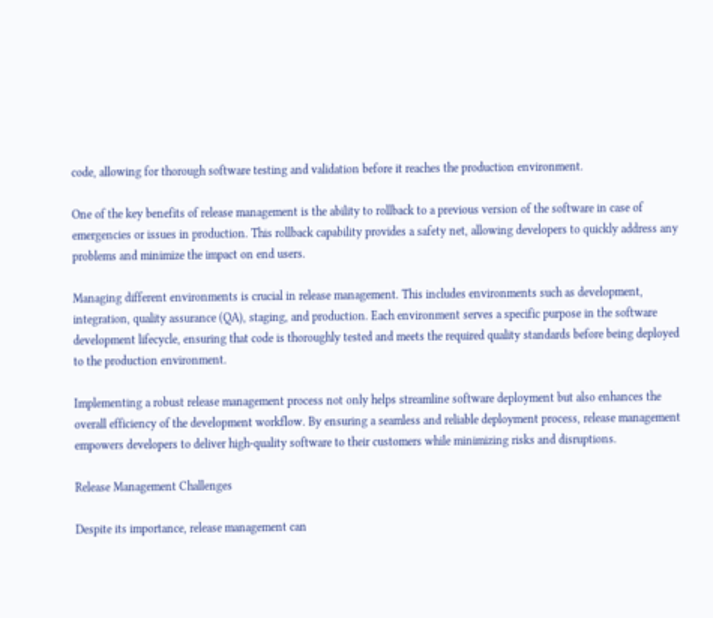code, allowing for thorough software testing and validation before it reaches the production environment.

One of the key benefits of release management is the ability to rollback to a previous version of the software in case of emergencies or issues in production. This rollback capability provides a safety net, allowing developers to quickly address any problems and minimize the impact on end users.

Managing different environments is crucial in release management. This includes environments such as development, integration, quality assurance (QA), staging, and production. Each environment serves a specific purpose in the software development lifecycle, ensuring that code is thoroughly tested and meets the required quality standards before being deployed to the production environment.

Implementing a robust release management process not only helps streamline software deployment but also enhances the overall efficiency of the development workflow. By ensuring a seamless and reliable deployment process, release management empowers developers to deliver high-quality software to their customers while minimizing risks and disruptions.

Release Management Challenges

Despite its importance, release management can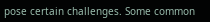pose certain challenges. Some common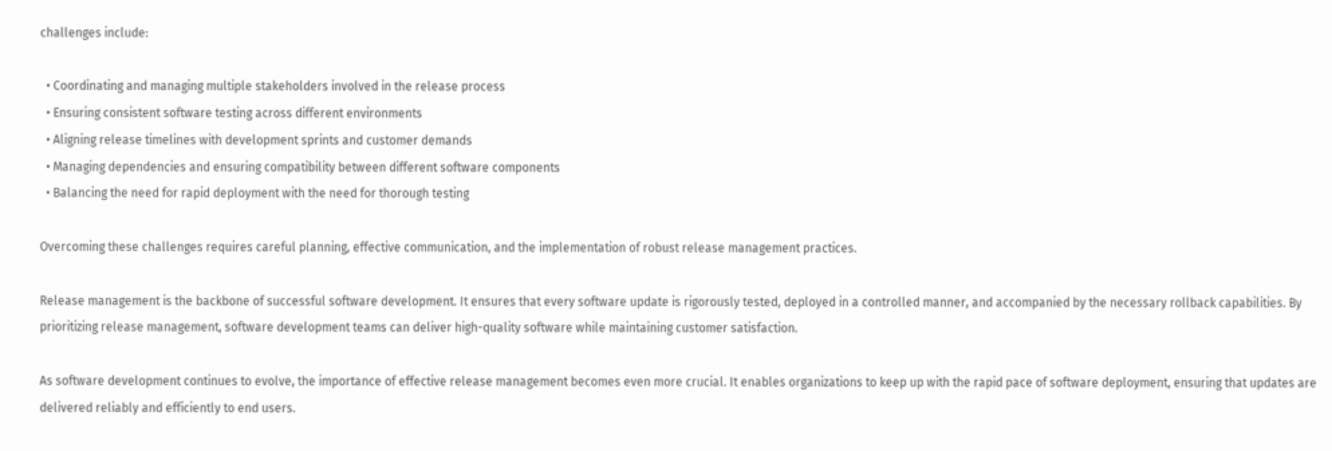challenges include:

  • Coordinating and managing multiple stakeholders involved in the release process
  • Ensuring consistent software testing across different environments
  • Aligning release timelines with development sprints and customer demands
  • Managing dependencies and ensuring compatibility between different software components
  • Balancing the need for rapid deployment with the need for thorough testing

Overcoming these challenges requires careful planning, effective communication, and the implementation of robust release management practices.

Release management is the backbone of successful software development. It ensures that every software update is rigorously tested, deployed in a controlled manner, and accompanied by the necessary rollback capabilities. By prioritizing release management, software development teams can deliver high-quality software while maintaining customer satisfaction.

As software development continues to evolve, the importance of effective release management becomes even more crucial. It enables organizations to keep up with the rapid pace of software deployment, ensuring that updates are delivered reliably and efficiently to end users.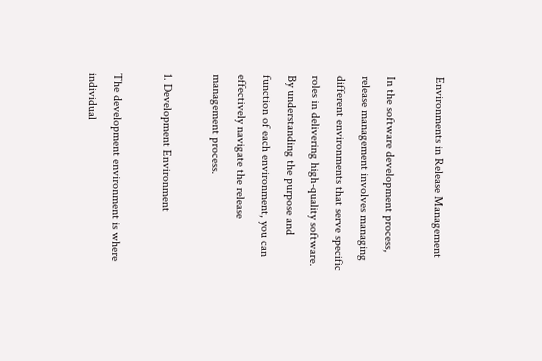Environments in Release Management

In the software development process, release management involves managing different environments that serve specific roles in delivering high-quality software. By understanding the purpose and function of each environment, you can effectively navigate the release management process.

1. Development Environment

The development environment is where individual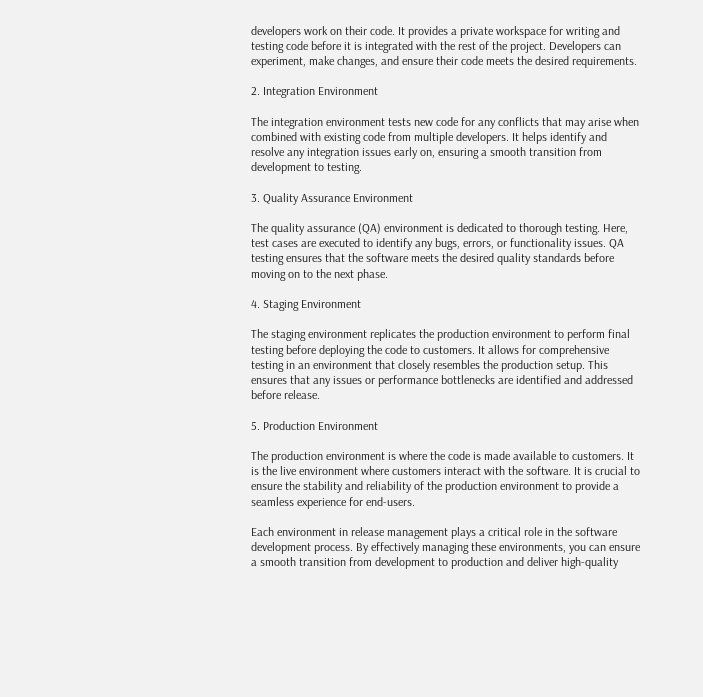developers work on their code. It provides a private workspace for writing and testing code before it is integrated with the rest of the project. Developers can experiment, make changes, and ensure their code meets the desired requirements.

2. Integration Environment

The integration environment tests new code for any conflicts that may arise when combined with existing code from multiple developers. It helps identify and resolve any integration issues early on, ensuring a smooth transition from development to testing.

3. Quality Assurance Environment

The quality assurance (QA) environment is dedicated to thorough testing. Here, test cases are executed to identify any bugs, errors, or functionality issues. QA testing ensures that the software meets the desired quality standards before moving on to the next phase.

4. Staging Environment

The staging environment replicates the production environment to perform final testing before deploying the code to customers. It allows for comprehensive testing in an environment that closely resembles the production setup. This ensures that any issues or performance bottlenecks are identified and addressed before release.

5. Production Environment

The production environment is where the code is made available to customers. It is the live environment where customers interact with the software. It is crucial to ensure the stability and reliability of the production environment to provide a seamless experience for end-users.

Each environment in release management plays a critical role in the software development process. By effectively managing these environments, you can ensure a smooth transition from development to production and deliver high-quality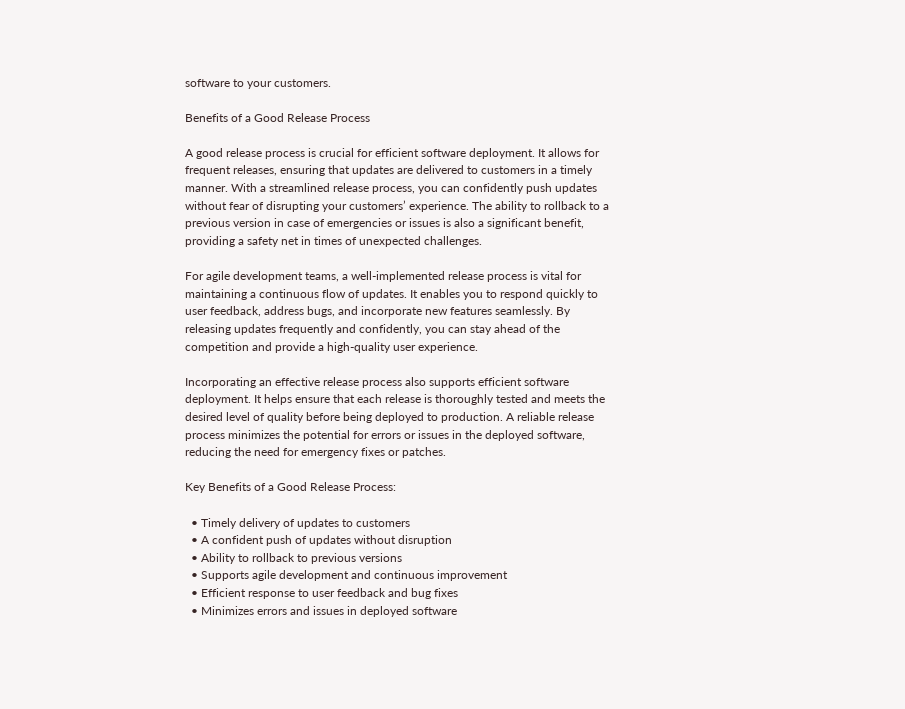software to your customers.

Benefits of a Good Release Process

A good release process is crucial for efficient software deployment. It allows for frequent releases, ensuring that updates are delivered to customers in a timely manner. With a streamlined release process, you can confidently push updates without fear of disrupting your customers’ experience. The ability to rollback to a previous version in case of emergencies or issues is also a significant benefit, providing a safety net in times of unexpected challenges.

For agile development teams, a well-implemented release process is vital for maintaining a continuous flow of updates. It enables you to respond quickly to user feedback, address bugs, and incorporate new features seamlessly. By releasing updates frequently and confidently, you can stay ahead of the competition and provide a high-quality user experience.

Incorporating an effective release process also supports efficient software deployment. It helps ensure that each release is thoroughly tested and meets the desired level of quality before being deployed to production. A reliable release process minimizes the potential for errors or issues in the deployed software, reducing the need for emergency fixes or patches.

Key Benefits of a Good Release Process:

  • Timely delivery of updates to customers
  • A confident push of updates without disruption
  • Ability to rollback to previous versions
  • Supports agile development and continuous improvement
  • Efficient response to user feedback and bug fixes
  • Minimizes errors and issues in deployed software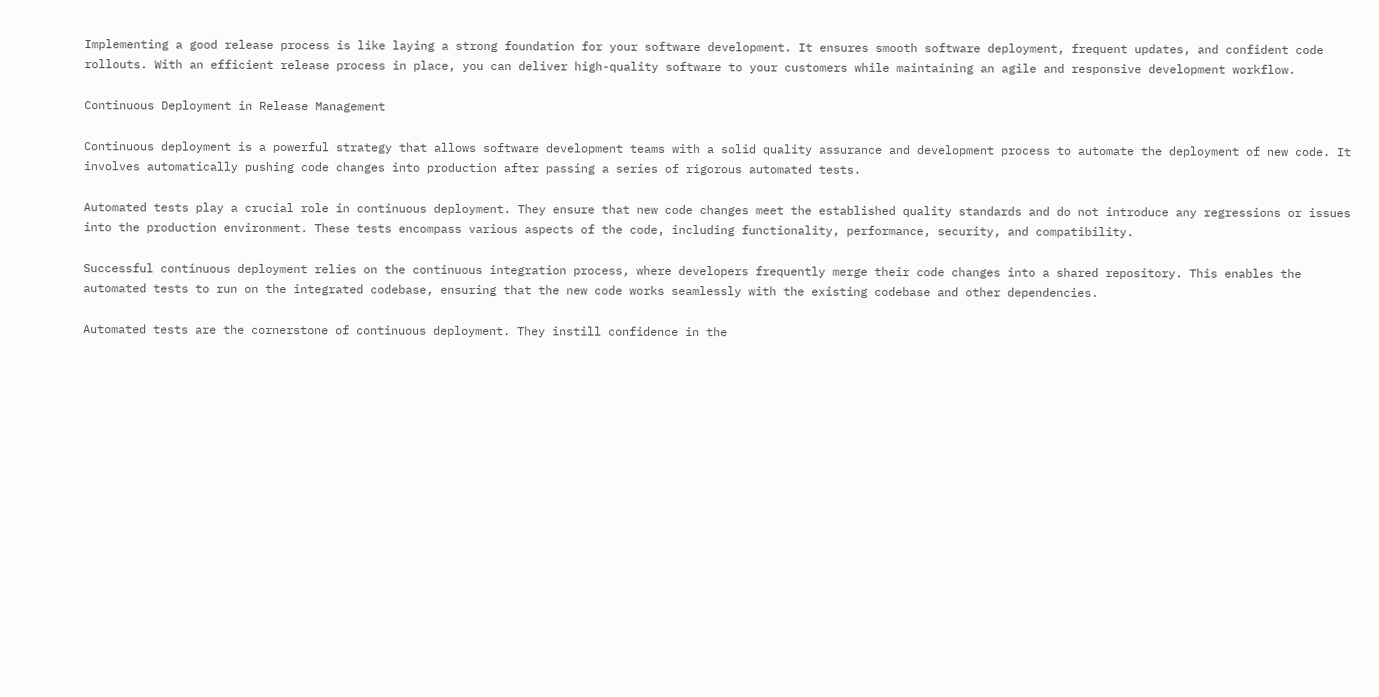Implementing a good release process is like laying a strong foundation for your software development. It ensures smooth software deployment, frequent updates, and confident code rollouts. With an efficient release process in place, you can deliver high-quality software to your customers while maintaining an agile and responsive development workflow.

Continuous Deployment in Release Management

Continuous deployment is a powerful strategy that allows software development teams with a solid quality assurance and development process to automate the deployment of new code. It involves automatically pushing code changes into production after passing a series of rigorous automated tests.

Automated tests play a crucial role in continuous deployment. They ensure that new code changes meet the established quality standards and do not introduce any regressions or issues into the production environment. These tests encompass various aspects of the code, including functionality, performance, security, and compatibility.

Successful continuous deployment relies on the continuous integration process, where developers frequently merge their code changes into a shared repository. This enables the automated tests to run on the integrated codebase, ensuring that the new code works seamlessly with the existing codebase and other dependencies.

Automated tests are the cornerstone of continuous deployment. They instill confidence in the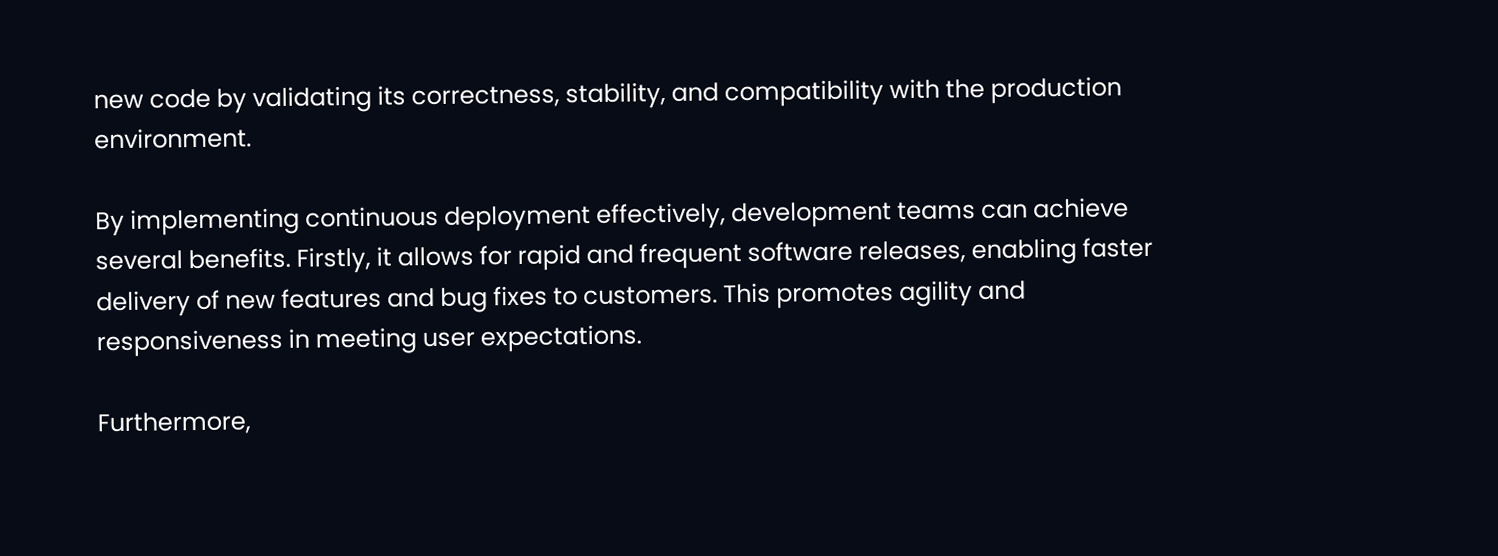new code by validating its correctness, stability, and compatibility with the production environment.

By implementing continuous deployment effectively, development teams can achieve several benefits. Firstly, it allows for rapid and frequent software releases, enabling faster delivery of new features and bug fixes to customers. This promotes agility and responsiveness in meeting user expectations.

Furthermore,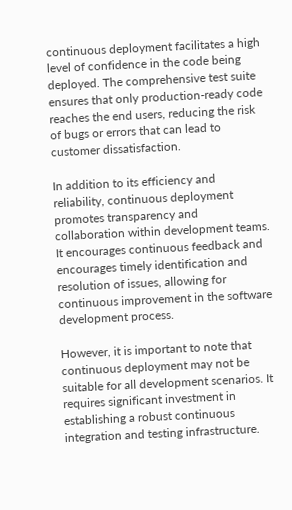continuous deployment facilitates a high level of confidence in the code being deployed. The comprehensive test suite ensures that only production-ready code reaches the end users, reducing the risk of bugs or errors that can lead to customer dissatisfaction.

In addition to its efficiency and reliability, continuous deployment promotes transparency and collaboration within development teams. It encourages continuous feedback and encourages timely identification and resolution of issues, allowing for continuous improvement in the software development process.

However, it is important to note that continuous deployment may not be suitable for all development scenarios. It requires significant investment in establishing a robust continuous integration and testing infrastructure.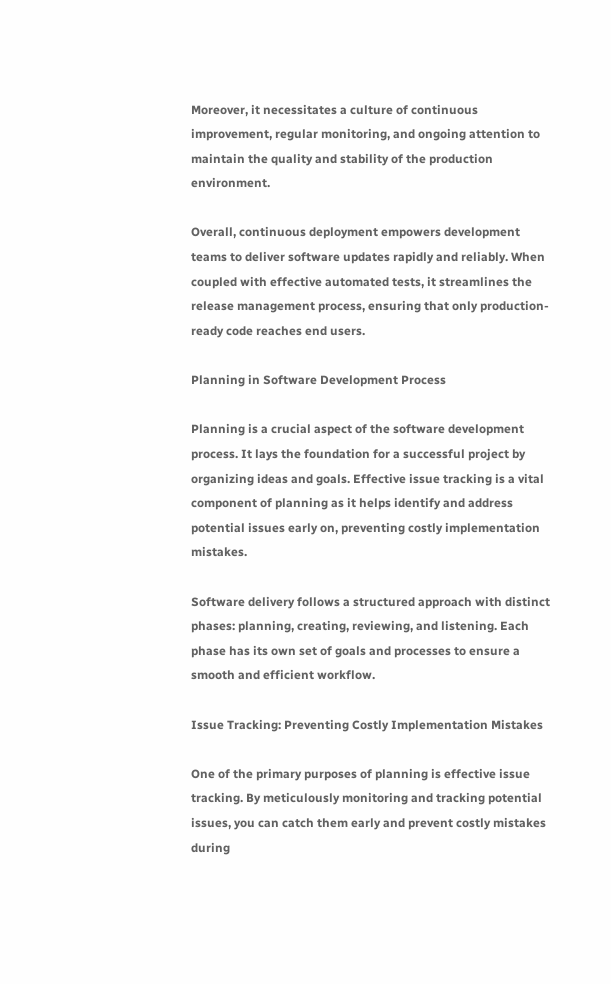Moreover, it necessitates a culture of continuous improvement, regular monitoring, and ongoing attention to maintain the quality and stability of the production environment.

Overall, continuous deployment empowers development teams to deliver software updates rapidly and reliably. When coupled with effective automated tests, it streamlines the release management process, ensuring that only production-ready code reaches end users.

Planning in Software Development Process

Planning is a crucial aspect of the software development process. It lays the foundation for a successful project by organizing ideas and goals. Effective issue tracking is a vital component of planning as it helps identify and address potential issues early on, preventing costly implementation mistakes.

Software delivery follows a structured approach with distinct phases: planning, creating, reviewing, and listening. Each phase has its own set of goals and processes to ensure a smooth and efficient workflow.

Issue Tracking: Preventing Costly Implementation Mistakes

One of the primary purposes of planning is effective issue tracking. By meticulously monitoring and tracking potential issues, you can catch them early and prevent costly mistakes during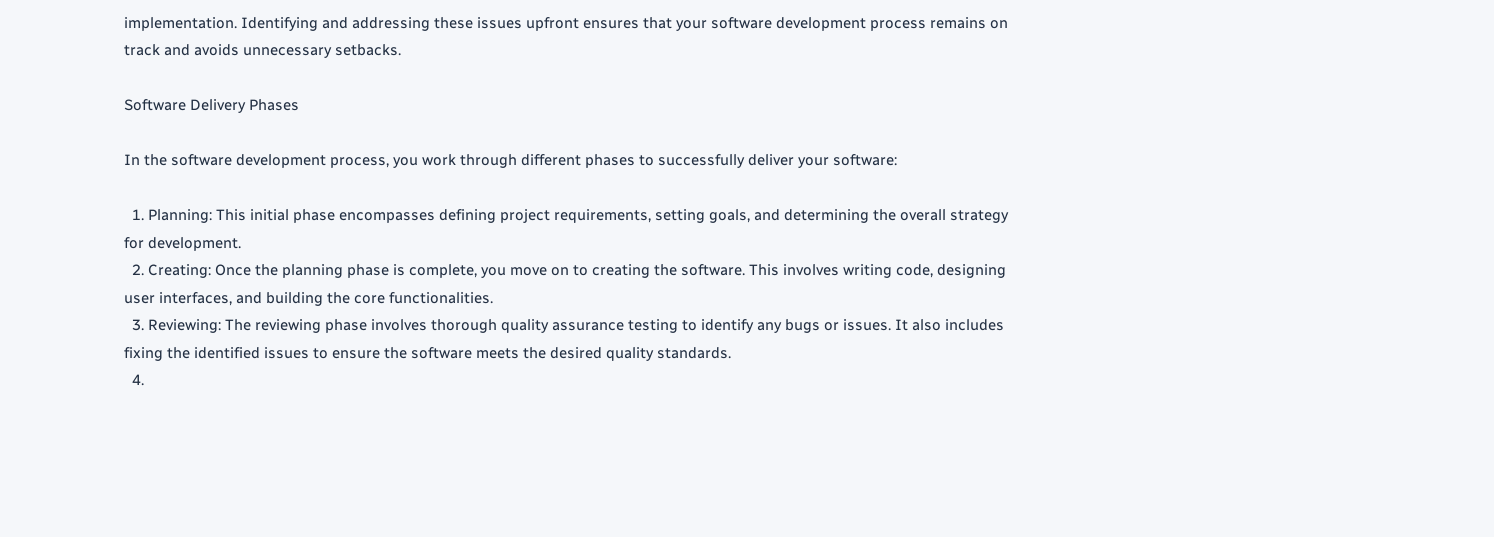implementation. Identifying and addressing these issues upfront ensures that your software development process remains on track and avoids unnecessary setbacks.

Software Delivery Phases

In the software development process, you work through different phases to successfully deliver your software:

  1. Planning: This initial phase encompasses defining project requirements, setting goals, and determining the overall strategy for development.
  2. Creating: Once the planning phase is complete, you move on to creating the software. This involves writing code, designing user interfaces, and building the core functionalities.
  3. Reviewing: The reviewing phase involves thorough quality assurance testing to identify any bugs or issues. It also includes fixing the identified issues to ensure the software meets the desired quality standards.
  4.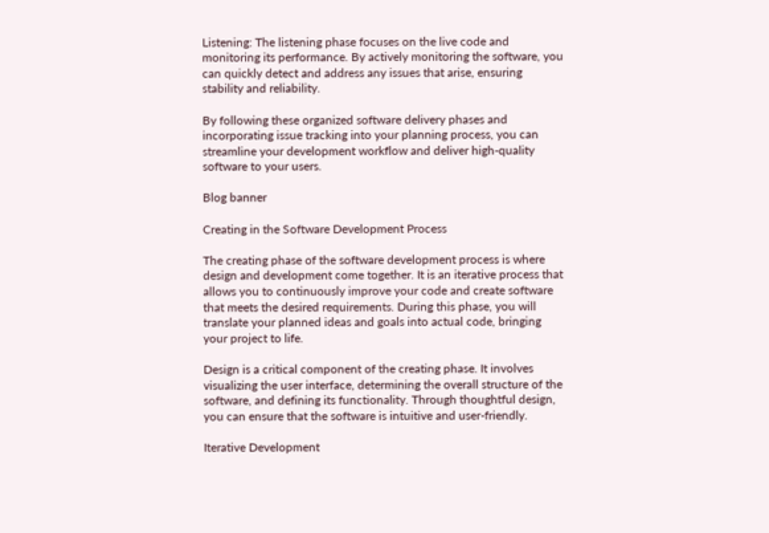Listening: The listening phase focuses on the live code and monitoring its performance. By actively monitoring the software, you can quickly detect and address any issues that arise, ensuring stability and reliability.

By following these organized software delivery phases and incorporating issue tracking into your planning process, you can streamline your development workflow and deliver high-quality software to your users.

Blog banner

Creating in the Software Development Process

The creating phase of the software development process is where design and development come together. It is an iterative process that allows you to continuously improve your code and create software that meets the desired requirements. During this phase, you will translate your planned ideas and goals into actual code, bringing your project to life.

Design is a critical component of the creating phase. It involves visualizing the user interface, determining the overall structure of the software, and defining its functionality. Through thoughtful design, you can ensure that the software is intuitive and user-friendly.

Iterative Development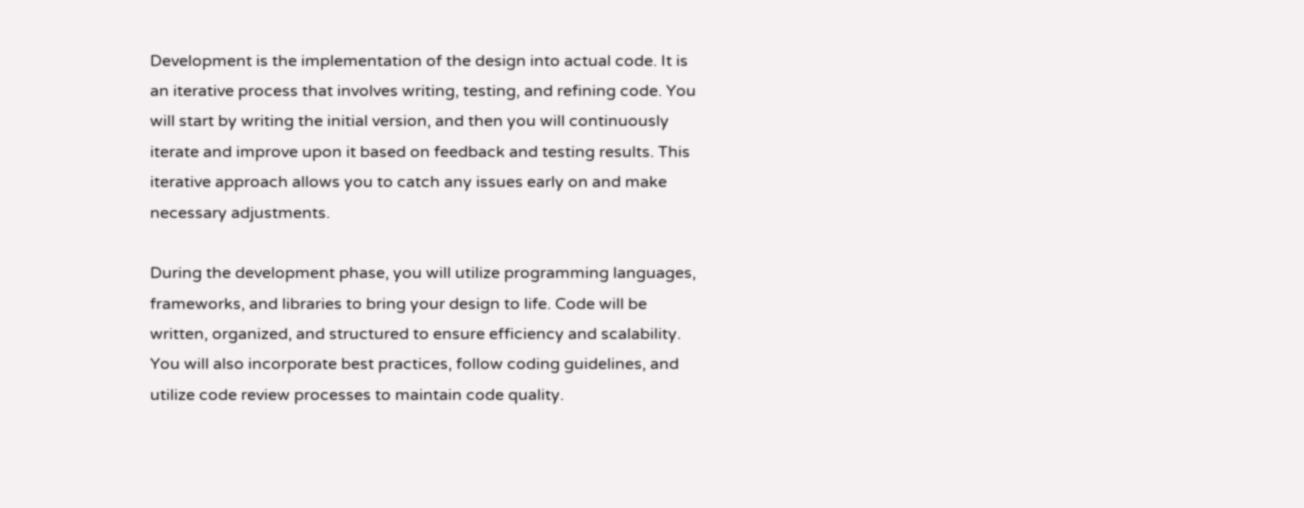Development is the implementation of the design into actual code. It is an iterative process that involves writing, testing, and refining code. You will start by writing the initial version, and then you will continuously iterate and improve upon it based on feedback and testing results. This iterative approach allows you to catch any issues early on and make necessary adjustments.

During the development phase, you will utilize programming languages, frameworks, and libraries to bring your design to life. Code will be written, organized, and structured to ensure efficiency and scalability. You will also incorporate best practices, follow coding guidelines, and utilize code review processes to maintain code quality.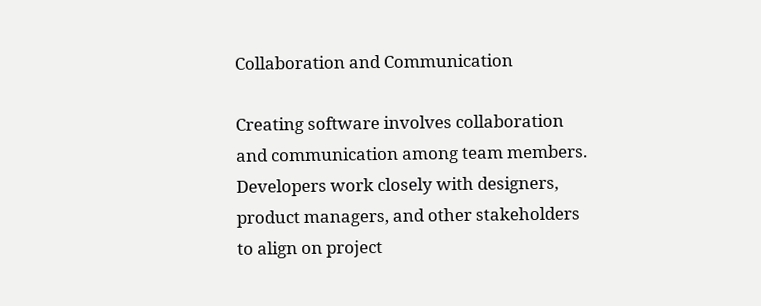Collaboration and Communication

Creating software involves collaboration and communication among team members. Developers work closely with designers, product managers, and other stakeholders to align on project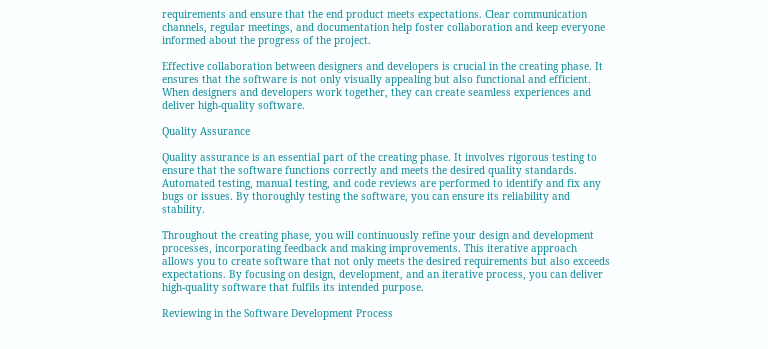requirements and ensure that the end product meets expectations. Clear communication channels, regular meetings, and documentation help foster collaboration and keep everyone informed about the progress of the project.

Effective collaboration between designers and developers is crucial in the creating phase. It ensures that the software is not only visually appealing but also functional and efficient. When designers and developers work together, they can create seamless experiences and deliver high-quality software.

Quality Assurance

Quality assurance is an essential part of the creating phase. It involves rigorous testing to ensure that the software functions correctly and meets the desired quality standards. Automated testing, manual testing, and code reviews are performed to identify and fix any bugs or issues. By thoroughly testing the software, you can ensure its reliability and stability.

Throughout the creating phase, you will continuously refine your design and development processes, incorporating feedback and making improvements. This iterative approach allows you to create software that not only meets the desired requirements but also exceeds expectations. By focusing on design, development, and an iterative process, you can deliver high-quality software that fulfils its intended purpose.

Reviewing in the Software Development Process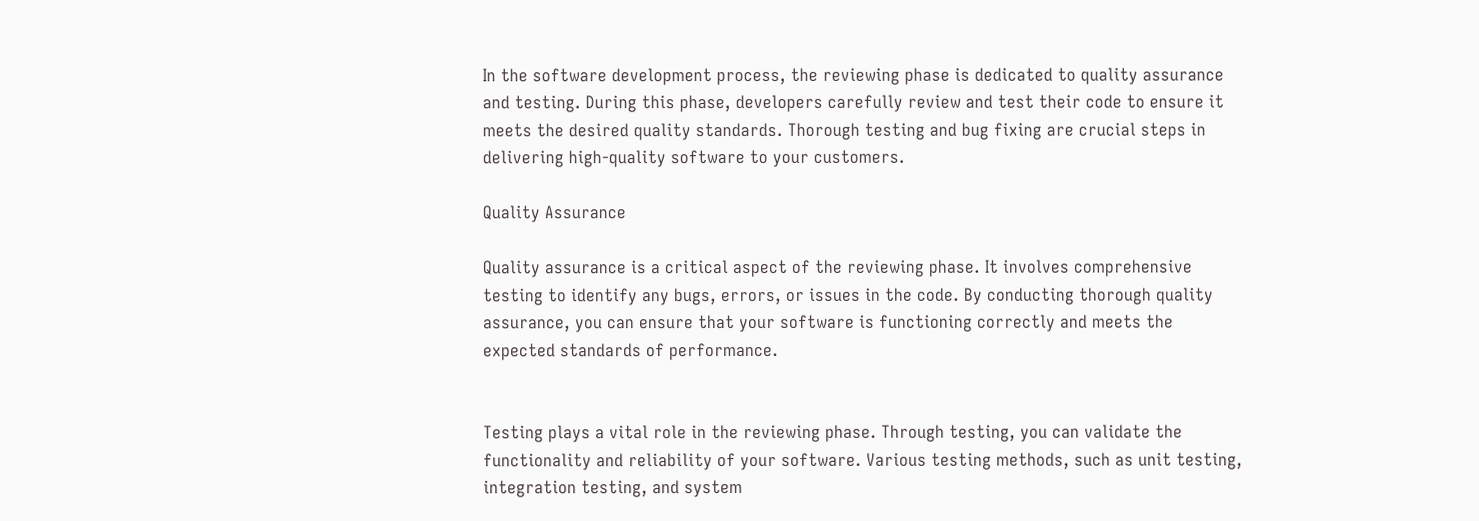In the software development process, the reviewing phase is dedicated to quality assurance and testing. During this phase, developers carefully review and test their code to ensure it meets the desired quality standards. Thorough testing and bug fixing are crucial steps in delivering high-quality software to your customers.

Quality Assurance

Quality assurance is a critical aspect of the reviewing phase. It involves comprehensive testing to identify any bugs, errors, or issues in the code. By conducting thorough quality assurance, you can ensure that your software is functioning correctly and meets the expected standards of performance.


Testing plays a vital role in the reviewing phase. Through testing, you can validate the functionality and reliability of your software. Various testing methods, such as unit testing, integration testing, and system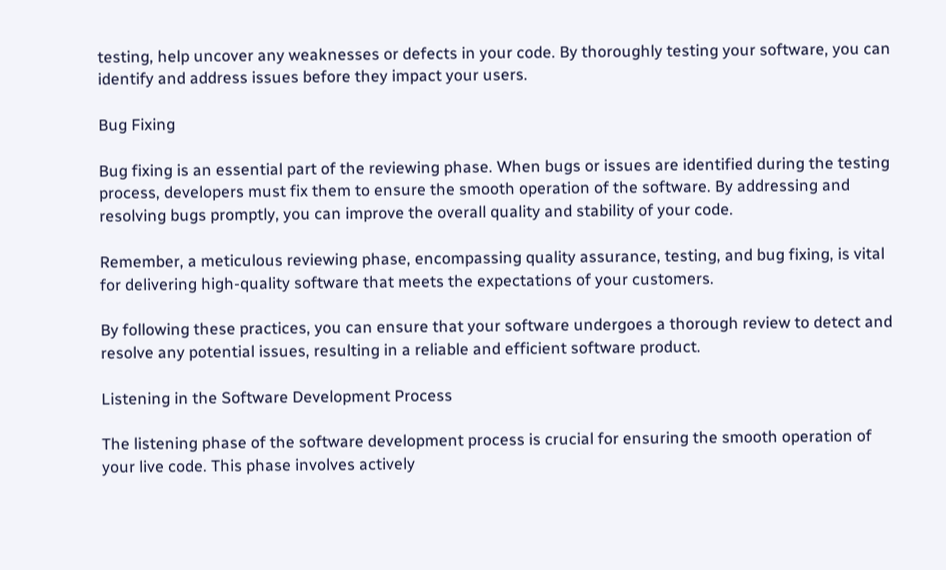testing, help uncover any weaknesses or defects in your code. By thoroughly testing your software, you can identify and address issues before they impact your users.

Bug Fixing

Bug fixing is an essential part of the reviewing phase. When bugs or issues are identified during the testing process, developers must fix them to ensure the smooth operation of the software. By addressing and resolving bugs promptly, you can improve the overall quality and stability of your code.

Remember, a meticulous reviewing phase, encompassing quality assurance, testing, and bug fixing, is vital for delivering high-quality software that meets the expectations of your customers.

By following these practices, you can ensure that your software undergoes a thorough review to detect and resolve any potential issues, resulting in a reliable and efficient software product.

Listening in the Software Development Process

The listening phase of the software development process is crucial for ensuring the smooth operation of your live code. This phase involves actively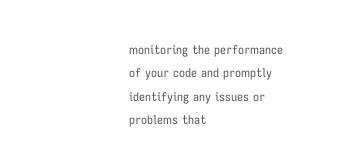monitoring the performance of your code and promptly identifying any issues or problems that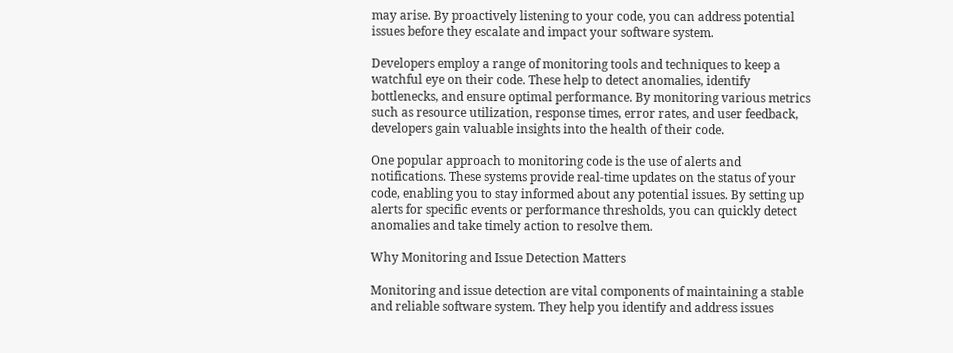may arise. By proactively listening to your code, you can address potential issues before they escalate and impact your software system.

Developers employ a range of monitoring tools and techniques to keep a watchful eye on their code. These help to detect anomalies, identify bottlenecks, and ensure optimal performance. By monitoring various metrics such as resource utilization, response times, error rates, and user feedback, developers gain valuable insights into the health of their code.

One popular approach to monitoring code is the use of alerts and notifications. These systems provide real-time updates on the status of your code, enabling you to stay informed about any potential issues. By setting up alerts for specific events or performance thresholds, you can quickly detect anomalies and take timely action to resolve them.

Why Monitoring and Issue Detection Matters

Monitoring and issue detection are vital components of maintaining a stable and reliable software system. They help you identify and address issues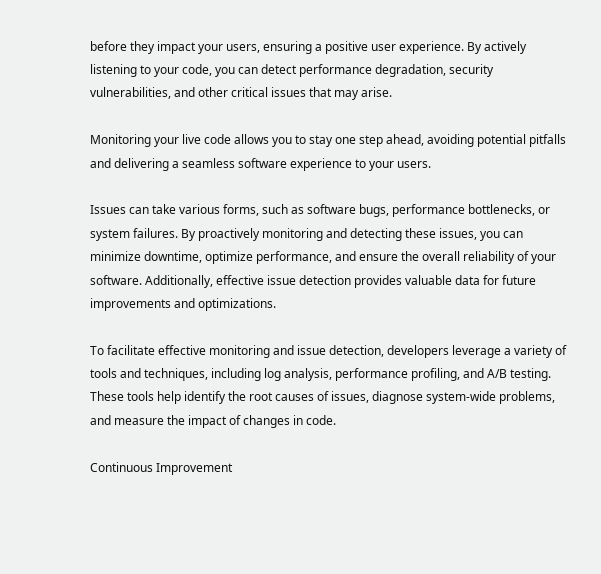before they impact your users, ensuring a positive user experience. By actively listening to your code, you can detect performance degradation, security vulnerabilities, and other critical issues that may arise.

Monitoring your live code allows you to stay one step ahead, avoiding potential pitfalls and delivering a seamless software experience to your users.

Issues can take various forms, such as software bugs, performance bottlenecks, or system failures. By proactively monitoring and detecting these issues, you can minimize downtime, optimize performance, and ensure the overall reliability of your software. Additionally, effective issue detection provides valuable data for future improvements and optimizations.

To facilitate effective monitoring and issue detection, developers leverage a variety of tools and techniques, including log analysis, performance profiling, and A/B testing. These tools help identify the root causes of issues, diagnose system-wide problems, and measure the impact of changes in code.

Continuous Improvement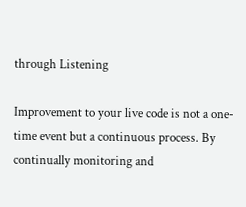through Listening

Improvement to your live code is not a one-time event but a continuous process. By continually monitoring and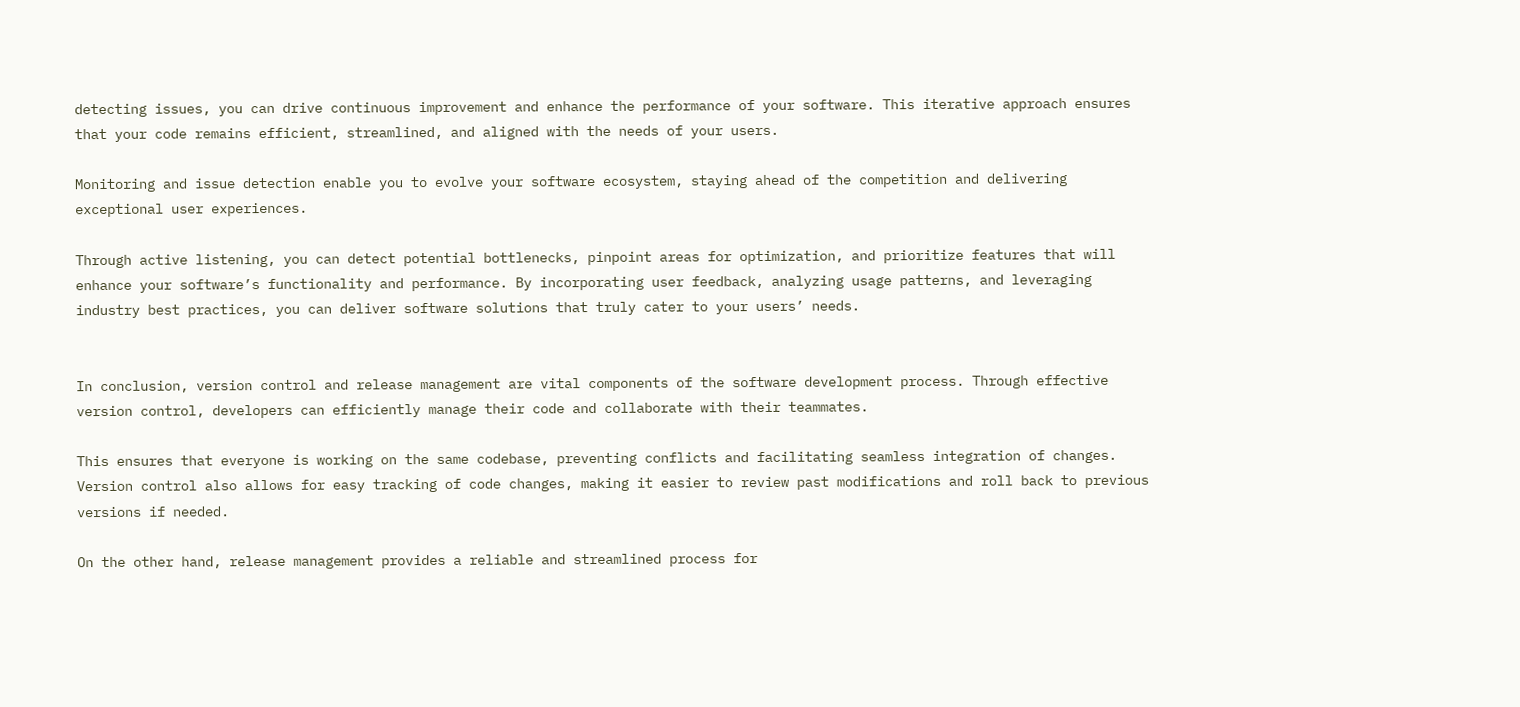detecting issues, you can drive continuous improvement and enhance the performance of your software. This iterative approach ensures that your code remains efficient, streamlined, and aligned with the needs of your users.

Monitoring and issue detection enable you to evolve your software ecosystem, staying ahead of the competition and delivering exceptional user experiences.

Through active listening, you can detect potential bottlenecks, pinpoint areas for optimization, and prioritize features that will enhance your software’s functionality and performance. By incorporating user feedback, analyzing usage patterns, and leveraging industry best practices, you can deliver software solutions that truly cater to your users’ needs.


In conclusion, version control and release management are vital components of the software development process. Through effective version control, developers can efficiently manage their code and collaborate with their teammates.

This ensures that everyone is working on the same codebase, preventing conflicts and facilitating seamless integration of changes. Version control also allows for easy tracking of code changes, making it easier to review past modifications and roll back to previous versions if needed.

On the other hand, release management provides a reliable and streamlined process for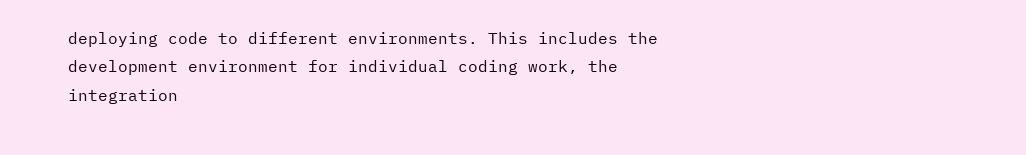deploying code to different environments. This includes the development environment for individual coding work, the integration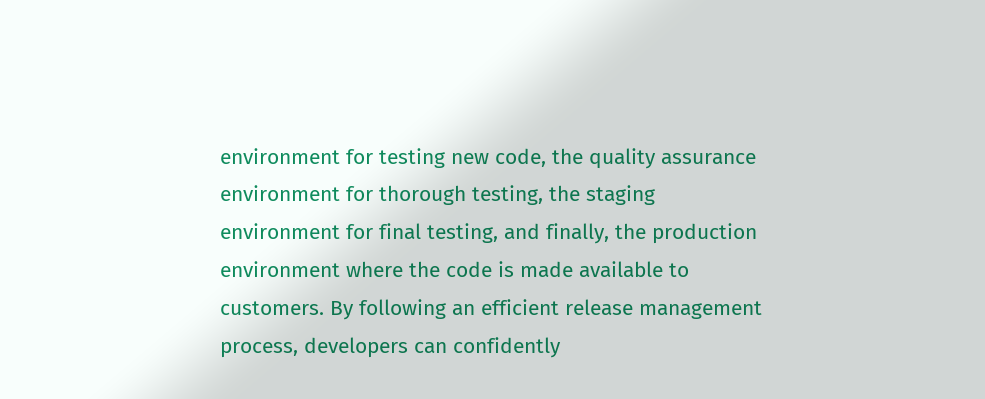environment for testing new code, the quality assurance environment for thorough testing, the staging environment for final testing, and finally, the production environment where the code is made available to customers. By following an efficient release management process, developers can confidently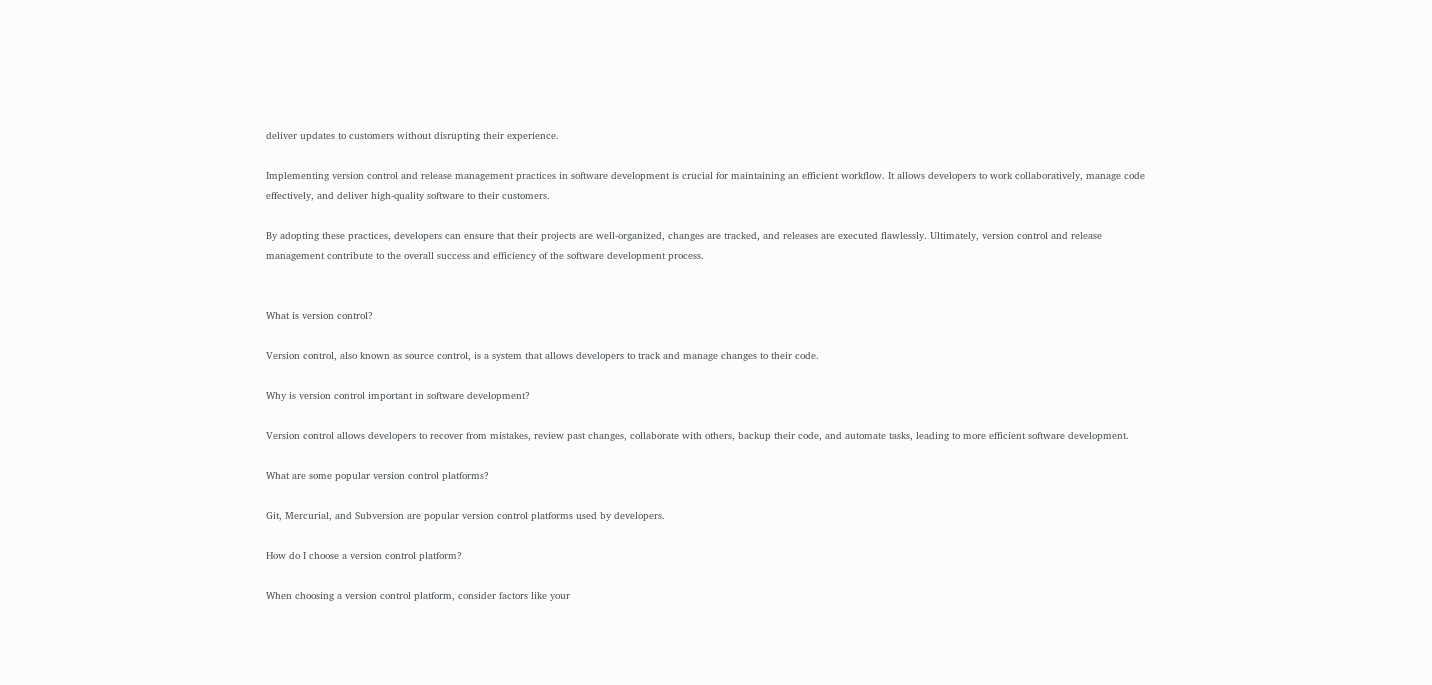deliver updates to customers without disrupting their experience.

Implementing version control and release management practices in software development is crucial for maintaining an efficient workflow. It allows developers to work collaboratively, manage code effectively, and deliver high-quality software to their customers.

By adopting these practices, developers can ensure that their projects are well-organized, changes are tracked, and releases are executed flawlessly. Ultimately, version control and release management contribute to the overall success and efficiency of the software development process.


What is version control?

Version control, also known as source control, is a system that allows developers to track and manage changes to their code.

Why is version control important in software development?

Version control allows developers to recover from mistakes, review past changes, collaborate with others, backup their code, and automate tasks, leading to more efficient software development.

What are some popular version control platforms?

Git, Mercurial, and Subversion are popular version control platforms used by developers.

How do I choose a version control platform?

When choosing a version control platform, consider factors like your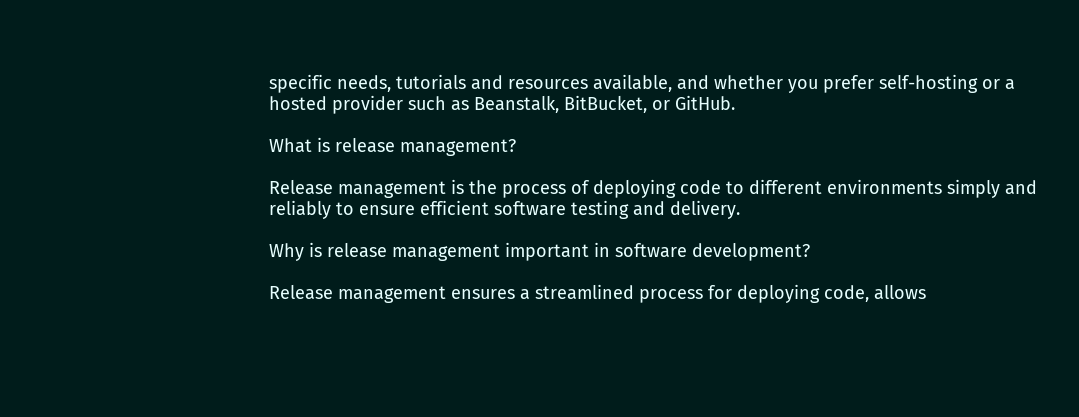specific needs, tutorials and resources available, and whether you prefer self-hosting or a hosted provider such as Beanstalk, BitBucket, or GitHub.

What is release management?

Release management is the process of deploying code to different environments simply and reliably to ensure efficient software testing and delivery.

Why is release management important in software development?

Release management ensures a streamlined process for deploying code, allows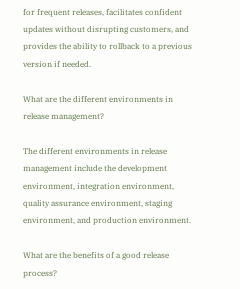for frequent releases, facilitates confident updates without disrupting customers, and provides the ability to rollback to a previous version if needed.

What are the different environments in release management?

The different environments in release management include the development environment, integration environment, quality assurance environment, staging environment, and production environment.

What are the benefits of a good release process?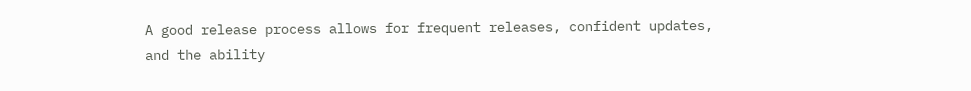A good release process allows for frequent releases, confident updates, and the ability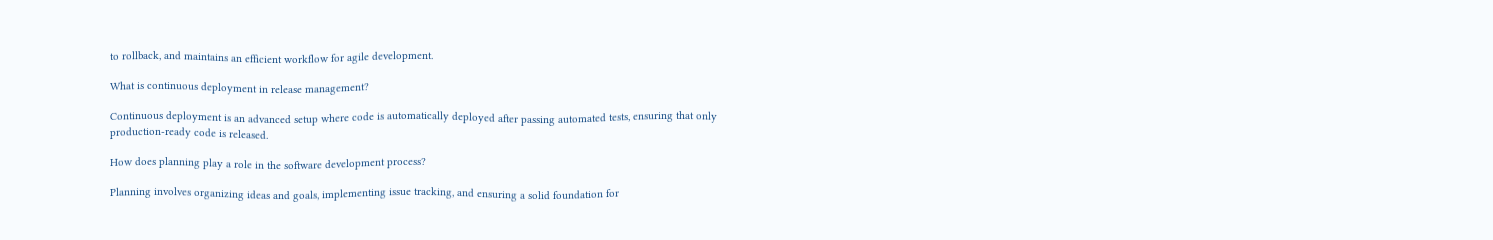to rollback, and maintains an efficient workflow for agile development.

What is continuous deployment in release management?

Continuous deployment is an advanced setup where code is automatically deployed after passing automated tests, ensuring that only production-ready code is released.

How does planning play a role in the software development process?

Planning involves organizing ideas and goals, implementing issue tracking, and ensuring a solid foundation for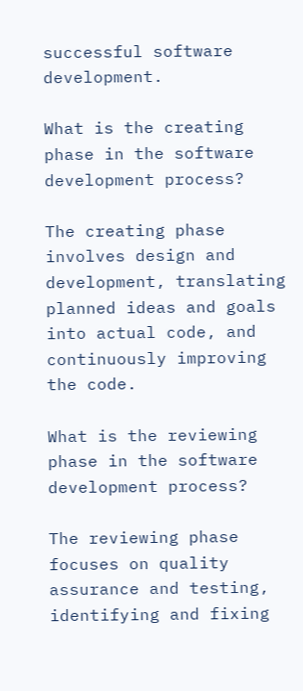successful software development.

What is the creating phase in the software development process?

The creating phase involves design and development, translating planned ideas and goals into actual code, and continuously improving the code.

What is the reviewing phase in the software development process?

The reviewing phase focuses on quality assurance and testing, identifying and fixing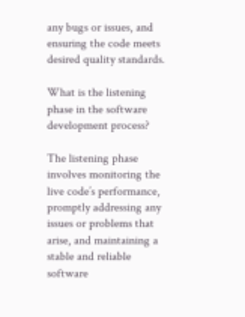any bugs or issues, and ensuring the code meets desired quality standards.

What is the listening phase in the software development process?

The listening phase involves monitoring the live code’s performance, promptly addressing any issues or problems that arise, and maintaining a stable and reliable software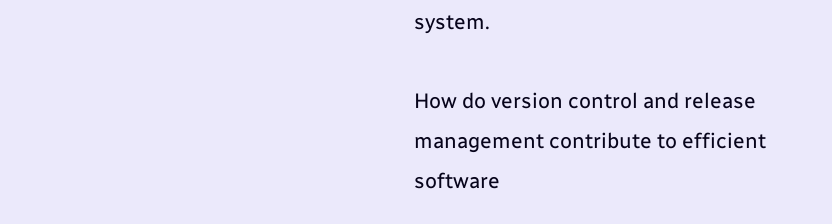system.

How do version control and release management contribute to efficient software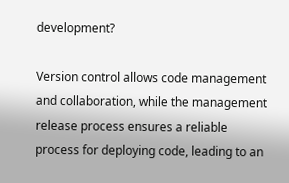development?

Version control allows code management and collaboration, while the management release process ensures a reliable process for deploying code, leading to an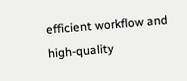efficient workflow and high-quality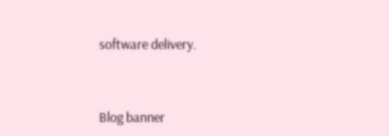software delivery.


Blog banner